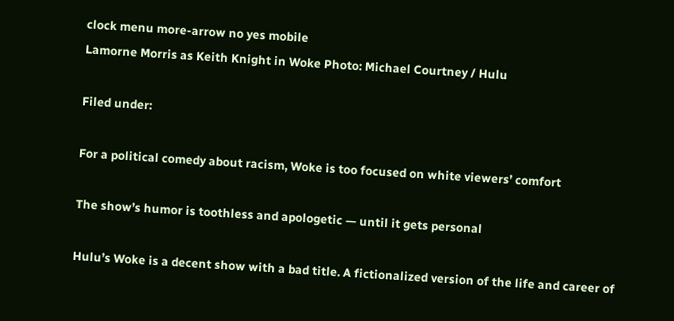clock menu more-arrow no yes mobile
Lamorne Morris as Keith Knight in Woke Photo: Michael Courtney / Hulu

Filed under:

For a political comedy about racism, Woke is too focused on white viewers’ comfort

The show’s humor is toothless and apologetic — until it gets personal

Hulu’s Woke is a decent show with a bad title. A fictionalized version of the life and career of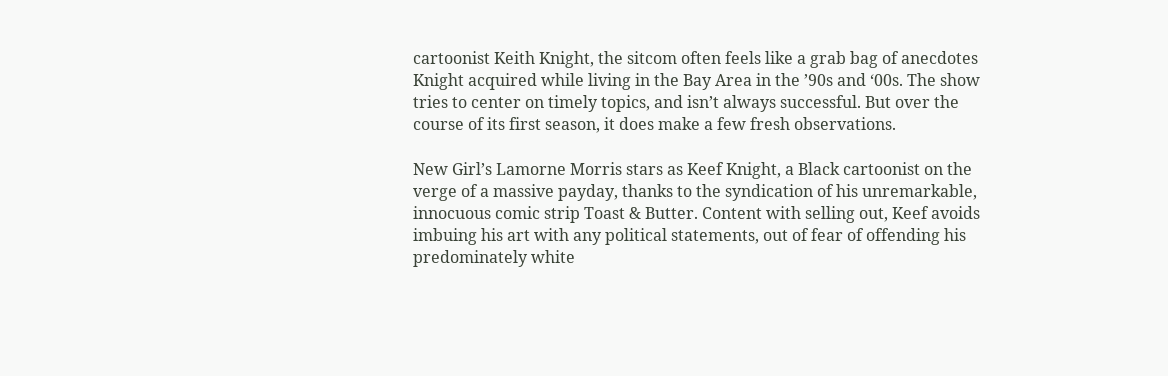cartoonist Keith Knight, the sitcom often feels like a grab bag of anecdotes Knight acquired while living in the Bay Area in the ’90s and ‘00s. The show tries to center on timely topics, and isn’t always successful. But over the course of its first season, it does make a few fresh observations.

New Girl’s Lamorne Morris stars as Keef Knight, a Black cartoonist on the verge of a massive payday, thanks to the syndication of his unremarkable, innocuous comic strip Toast & Butter. Content with selling out, Keef avoids imbuing his art with any political statements, out of fear of offending his predominately white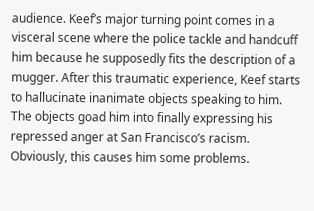audience. Keef’s major turning point comes in a visceral scene where the police tackle and handcuff him because he supposedly fits the description of a mugger. After this traumatic experience, Keef starts to hallucinate inanimate objects speaking to him. The objects goad him into finally expressing his repressed anger at San Francisco’s racism. Obviously, this causes him some problems.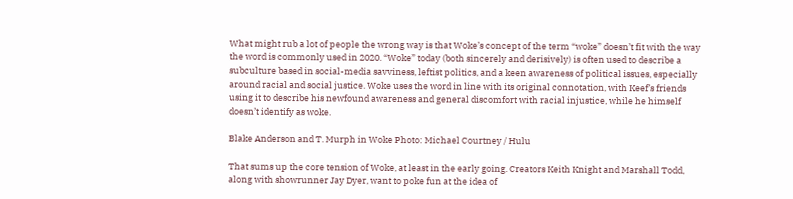What might rub a lot of people the wrong way is that Woke’s concept of the term “woke” doesn’t fit with the way the word is commonly used in 2020. “Woke” today (both sincerely and derisively) is often used to describe a subculture based in social-media savviness, leftist politics, and a keen awareness of political issues, especially around racial and social justice. Woke uses the word in line with its original connotation, with Keef’s friends using it to describe his newfound awareness and general discomfort with racial injustice, while he himself doesn’t identify as woke.

Blake Anderson and T. Murph in Woke Photo: Michael Courtney / Hulu

That sums up the core tension of Woke, at least in the early going. Creators Keith Knight and Marshall Todd, along with showrunner Jay Dyer, want to poke fun at the idea of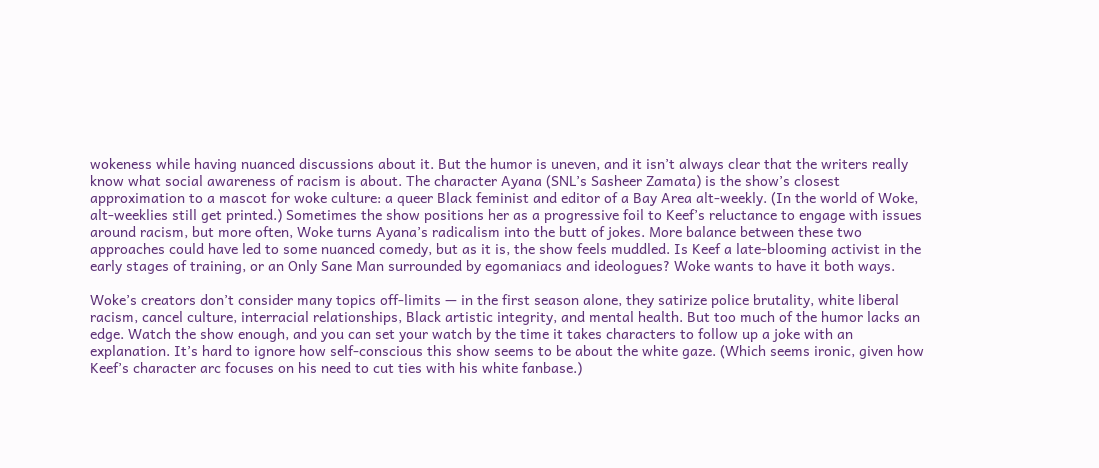wokeness while having nuanced discussions about it. But the humor is uneven, and it isn’t always clear that the writers really know what social awareness of racism is about. The character Ayana (SNL’s Sasheer Zamata) is the show’s closest approximation to a mascot for woke culture: a queer Black feminist and editor of a Bay Area alt-weekly. (In the world of Woke, alt-weeklies still get printed.) Sometimes the show positions her as a progressive foil to Keef’s reluctance to engage with issues around racism, but more often, Woke turns Ayana’s radicalism into the butt of jokes. More balance between these two approaches could have led to some nuanced comedy, but as it is, the show feels muddled. Is Keef a late-blooming activist in the early stages of training, or an Only Sane Man surrounded by egomaniacs and ideologues? Woke wants to have it both ways.

Woke’s creators don’t consider many topics off-limits — in the first season alone, they satirize police brutality, white liberal racism, cancel culture, interracial relationships, Black artistic integrity, and mental health. But too much of the humor lacks an edge. Watch the show enough, and you can set your watch by the time it takes characters to follow up a joke with an explanation. It’s hard to ignore how self-conscious this show seems to be about the white gaze. (Which seems ironic, given how Keef’s character arc focuses on his need to cut ties with his white fanbase.)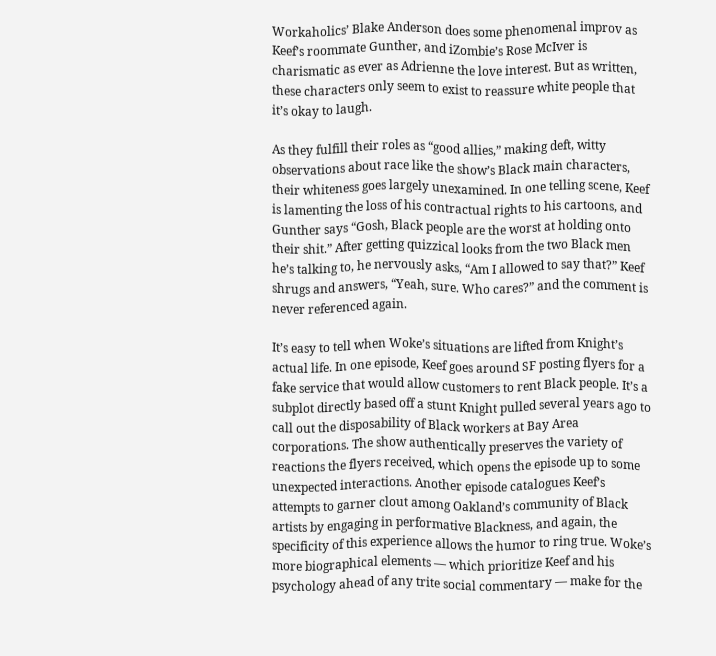Workaholics’ Blake Anderson does some phenomenal improv as Keef’s roommate Gunther, and iZombie’s Rose McIver is charismatic as ever as Adrienne the love interest. But as written, these characters only seem to exist to reassure white people that it’s okay to laugh.

As they fulfill their roles as “good allies,” making deft, witty observations about race like the show’s Black main characters, their whiteness goes largely unexamined. In one telling scene, Keef is lamenting the loss of his contractual rights to his cartoons, and Gunther says “Gosh, Black people are the worst at holding onto their shit.” After getting quizzical looks from the two Black men he’s talking to, he nervously asks, “Am I allowed to say that?” Keef shrugs and answers, “Yeah, sure. Who cares?” and the comment is never referenced again.

It’s easy to tell when Woke’s situations are lifted from Knight’s actual life. In one episode, Keef goes around SF posting flyers for a fake service that would allow customers to rent Black people. It’s a subplot directly based off a stunt Knight pulled several years ago to call out the disposability of Black workers at Bay Area corporations. The show authentically preserves the variety of reactions the flyers received, which opens the episode up to some unexpected interactions. Another episode catalogues Keef’s attempts to garner clout among Oakland’s community of Black artists by engaging in performative Blackness, and again, the specificity of this experience allows the humor to ring true. Woke’s more biographical elements — which prioritize Keef and his psychology ahead of any trite social commentary — make for the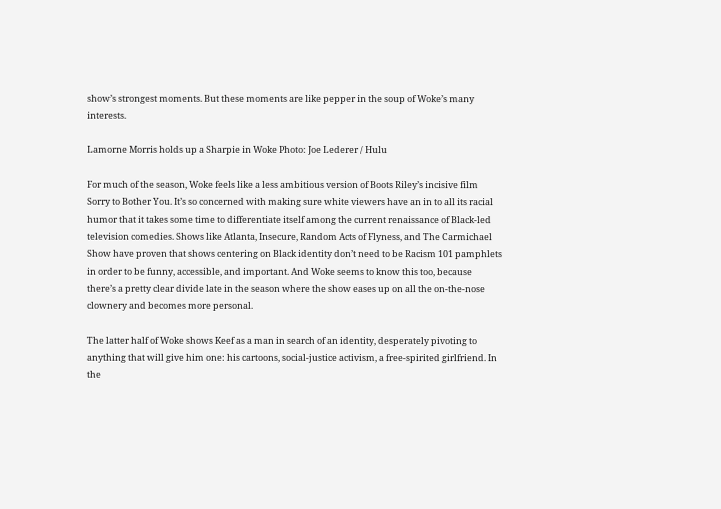show’s strongest moments. But these moments are like pepper in the soup of Woke’s many interests.

Lamorne Morris holds up a Sharpie in Woke Photo: Joe Lederer / Hulu

For much of the season, Woke feels like a less ambitious version of Boots Riley’s incisive film Sorry to Bother You. It’s so concerned with making sure white viewers have an in to all its racial humor that it takes some time to differentiate itself among the current renaissance of Black-led television comedies. Shows like Atlanta, Insecure, Random Acts of Flyness, and The Carmichael Show have proven that shows centering on Black identity don’t need to be Racism 101 pamphlets in order to be funny, accessible, and important. And Woke seems to know this too, because there’s a pretty clear divide late in the season where the show eases up on all the on-the-nose clownery and becomes more personal.

The latter half of Woke shows Keef as a man in search of an identity, desperately pivoting to anything that will give him one: his cartoons, social-justice activism, a free-spirited girlfriend. In the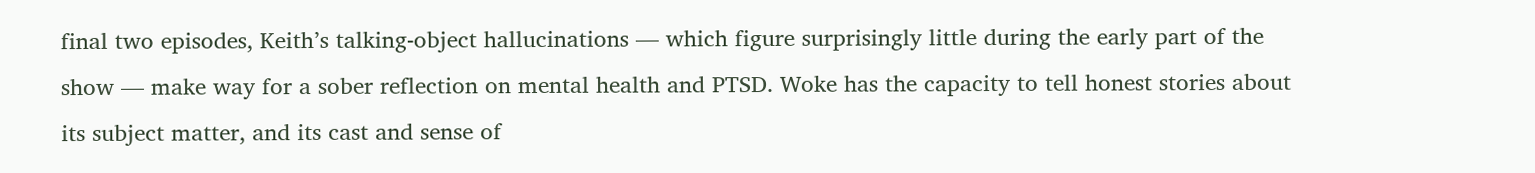final two episodes, Keith’s talking-object hallucinations — which figure surprisingly little during the early part of the show — make way for a sober reflection on mental health and PTSD. Woke has the capacity to tell honest stories about its subject matter, and its cast and sense of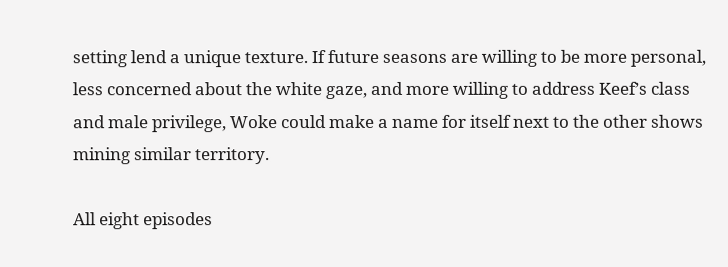setting lend a unique texture. If future seasons are willing to be more personal, less concerned about the white gaze, and more willing to address Keef’s class and male privilege, Woke could make a name for itself next to the other shows mining similar territory.

All eight episodes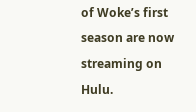of Woke’s first season are now streaming on Hulu.